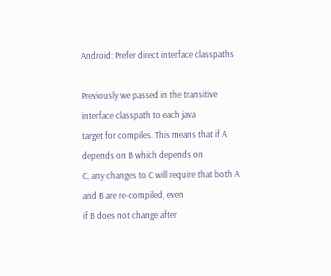Android: Prefer direct interface classpaths

Previously we passed in the transitive interface classpath to each java
target for compiles. This means that if A depends on B which depends on
C, any changes to C will require that both A and B are re-compiled, even
if B does not change after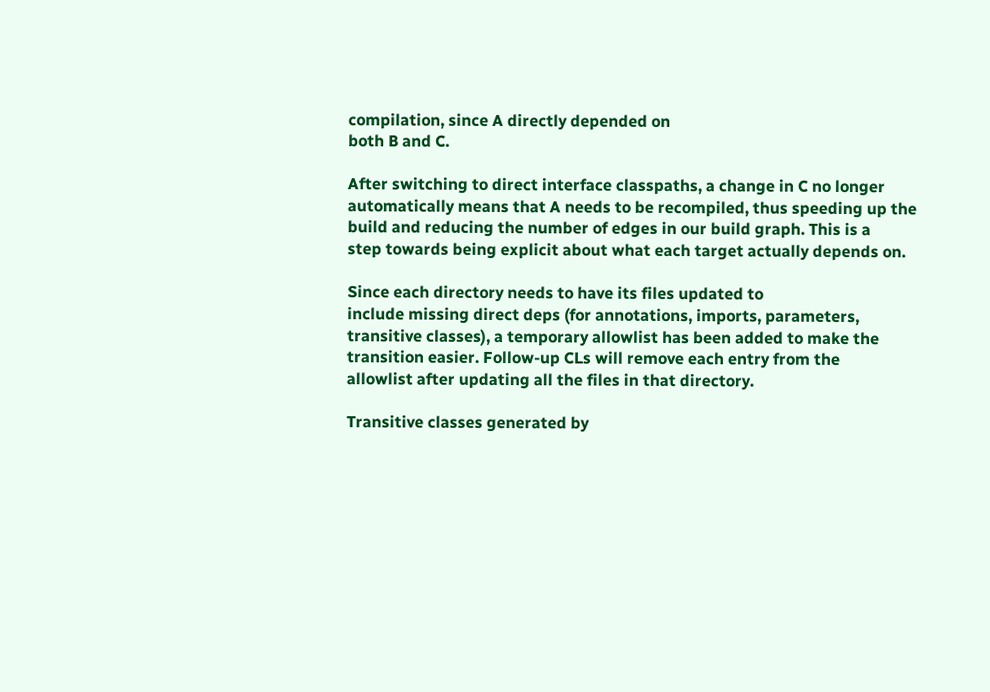compilation, since A directly depended on
both B and C.

After switching to direct interface classpaths, a change in C no longer
automatically means that A needs to be recompiled, thus speeding up the
build and reducing the number of edges in our build graph. This is a
step towards being explicit about what each target actually depends on.

Since each directory needs to have its files updated to
include missing direct deps (for annotations, imports, parameters,
transitive classes), a temporary allowlist has been added to make the
transition easier. Follow-up CLs will remove each entry from the
allowlist after updating all the files in that directory.

Transitive classes generated by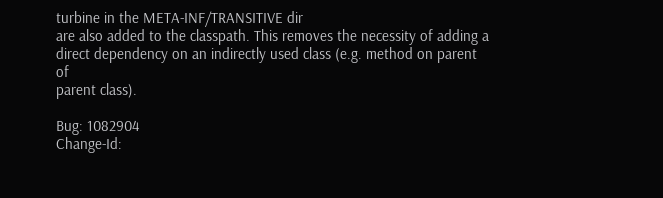turbine in the META-INF/TRANSITIVE dir
are also added to the classpath. This removes the necessity of adding a
direct dependency on an indirectly used class (e.g. method on parent of
parent class).

Bug: 1082904
Change-Id: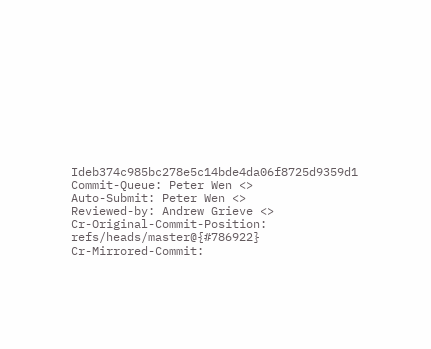Ideb374c985bc278e5c14bde4da06f8725d9359d1
Commit-Queue: Peter Wen <>
Auto-Submit: Peter Wen <>
Reviewed-by: Andrew Grieve <>
Cr-Original-Commit-Position: refs/heads/master@{#786922}
Cr-Mirrored-Commit: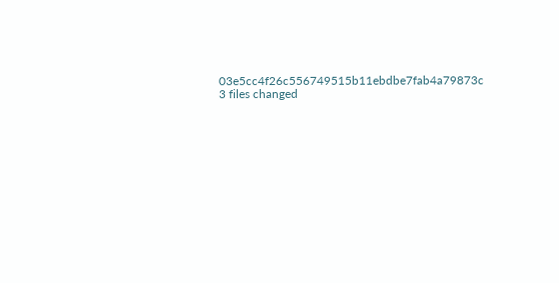03e5cc4f26c556749515b11ebdbe7fab4a79873c
3 files changed